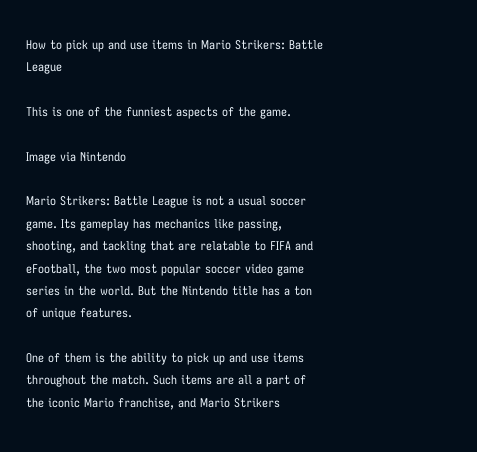How to pick up and use items in Mario Strikers: Battle League

This is one of the funniest aspects of the game.

Image via Nintendo

Mario Strikers: Battle League is not a usual soccer game. Its gameplay has mechanics like passing, shooting, and tackling that are relatable to FIFA and eFootball, the two most popular soccer video game series in the world. But the Nintendo title has a ton of unique features.

One of them is the ability to pick up and use items throughout the match. Such items are all a part of the iconic Mario franchise, and Mario Strikers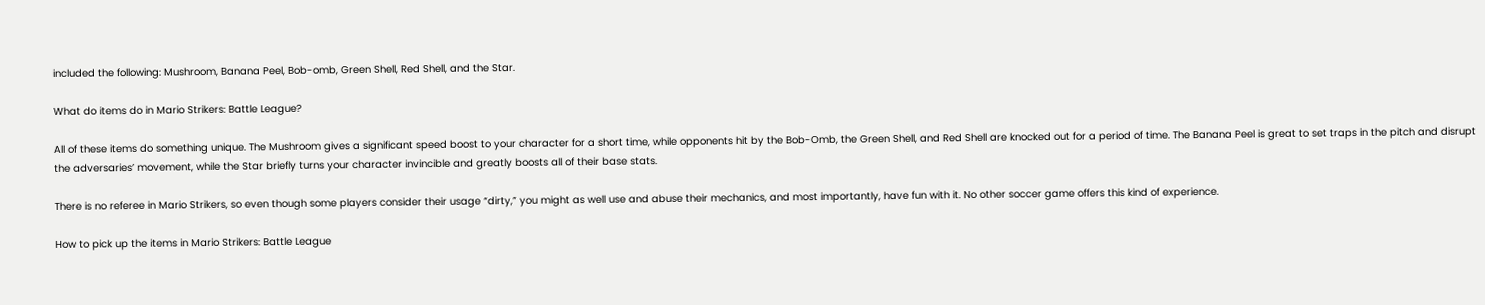included the following: Mushroom, Banana Peel, Bob-omb, Green Shell, Red Shell, and the Star.

What do items do in Mario Strikers: Battle League?

All of these items do something unique. The Mushroom gives a significant speed boost to your character for a short time, while opponents hit by the Bob-Omb, the Green Shell, and Red Shell are knocked out for a period of time. The Banana Peel is great to set traps in the pitch and disrupt the adversaries’ movement, while the Star briefly turns your character invincible and greatly boosts all of their base stats.

There is no referee in Mario Strikers, so even though some players consider their usage “dirty,” you might as well use and abuse their mechanics, and most importantly, have fun with it. No other soccer game offers this kind of experience.

How to pick up the items in Mario Strikers: Battle League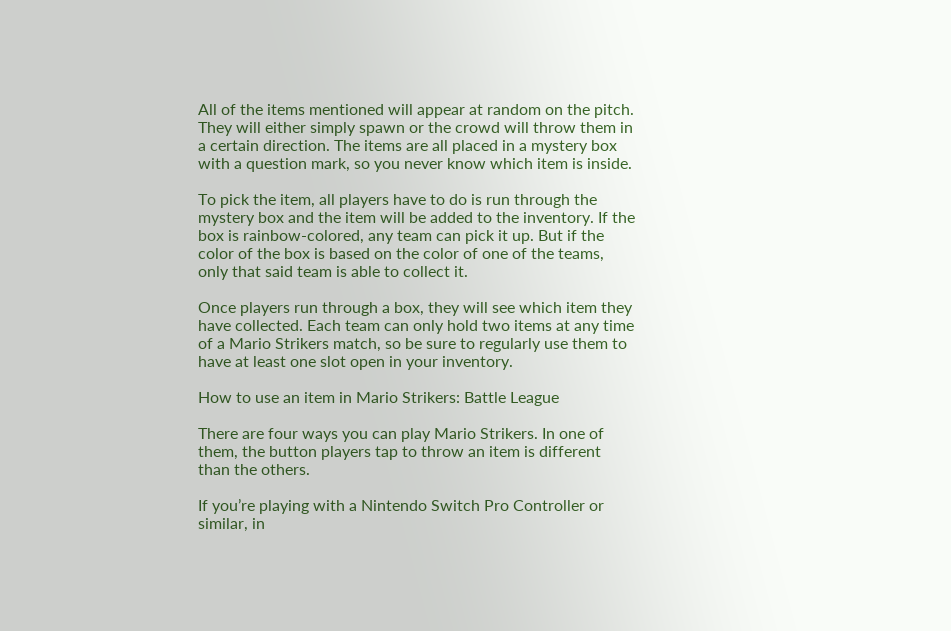All of the items mentioned will appear at random on the pitch. They will either simply spawn or the crowd will throw them in a certain direction. The items are all placed in a mystery box with a question mark, so you never know which item is inside.

To pick the item, all players have to do is run through the mystery box and the item will be added to the inventory. If the box is rainbow-colored, any team can pick it up. But if the color of the box is based on the color of one of the teams, only that said team is able to collect it.

Once players run through a box, they will see which item they have collected. Each team can only hold two items at any time of a Mario Strikers match, so be sure to regularly use them to have at least one slot open in your inventory.

How to use an item in Mario Strikers: Battle League

There are four ways you can play Mario Strikers. In one of them, the button players tap to throw an item is different than the others.

If you’re playing with a Nintendo Switch Pro Controller or similar, in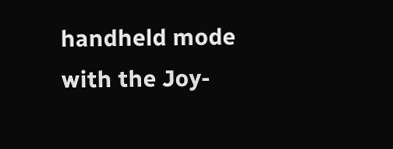handheld mode with the Joy-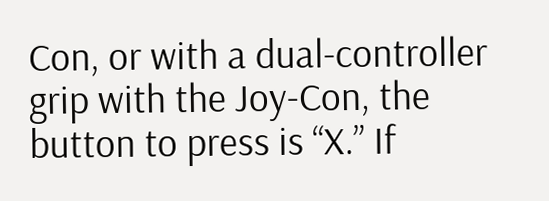Con, or with a dual-controller grip with the Joy-Con, the button to press is “X.” If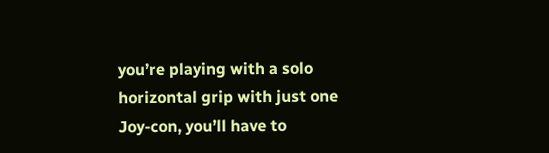you’re playing with a solo horizontal grip with just one Joy-con, you’ll have to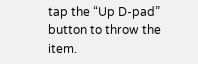tap the “Up D-pad” button to throw the item.